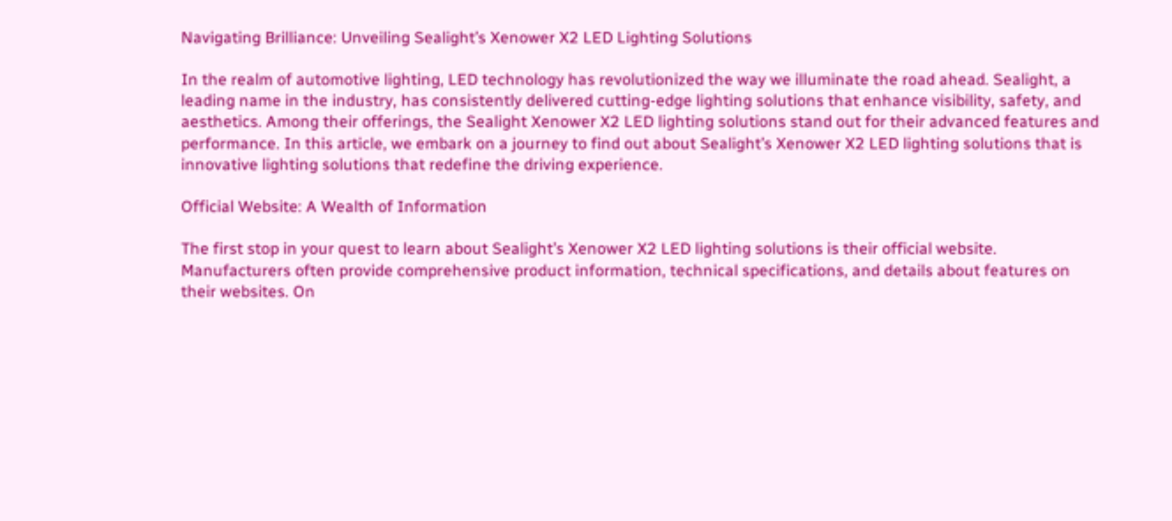Navigating Brilliance: Unveiling Sealight’s Xenower X2 LED Lighting Solutions

In the realm of automotive lighting, LED technology has revolutionized the way we illuminate the road ahead. Sealight, a leading name in the industry, has consistently delivered cutting-edge lighting solutions that enhance visibility, safety, and aesthetics. Among their offerings, the Sealight Xenower X2 LED lighting solutions stand out for their advanced features and performance. In this article, we embark on a journey to find out about Sealight’s Xenower X2 LED lighting solutions that is innovative lighting solutions that redefine the driving experience.

Official Website: A Wealth of Information

The first stop in your quest to learn about Sealight’s Xenower X2 LED lighting solutions is their official website. Manufacturers often provide comprehensive product information, technical specifications, and details about features on their websites. On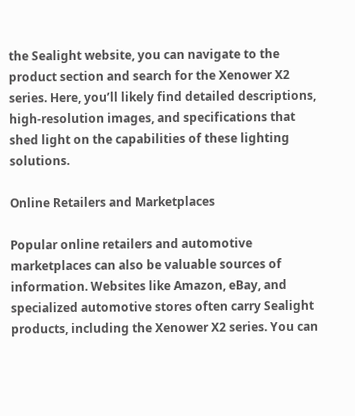the Sealight website, you can navigate to the product section and search for the Xenower X2 series. Here, you’ll likely find detailed descriptions, high-resolution images, and specifications that shed light on the capabilities of these lighting solutions.

Online Retailers and Marketplaces

Popular online retailers and automotive marketplaces can also be valuable sources of information. Websites like Amazon, eBay, and specialized automotive stores often carry Sealight products, including the Xenower X2 series. You can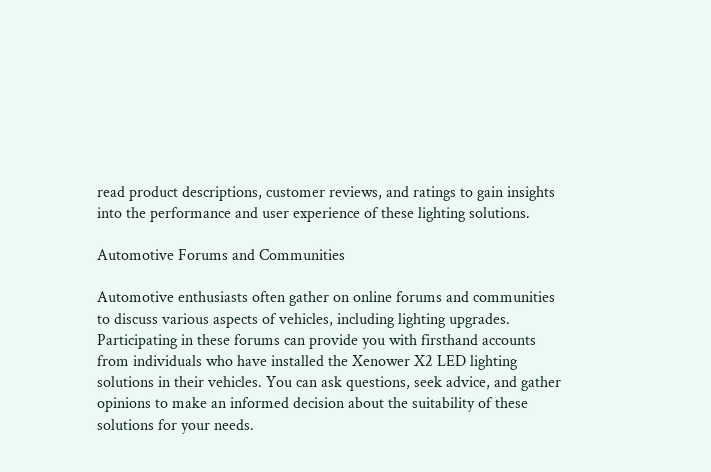read product descriptions, customer reviews, and ratings to gain insights into the performance and user experience of these lighting solutions.

Automotive Forums and Communities

Automotive enthusiasts often gather on online forums and communities to discuss various aspects of vehicles, including lighting upgrades. Participating in these forums can provide you with firsthand accounts from individuals who have installed the Xenower X2 LED lighting solutions in their vehicles. You can ask questions, seek advice, and gather opinions to make an informed decision about the suitability of these solutions for your needs.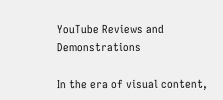YouTube Reviews and Demonstrations

In the era of visual content,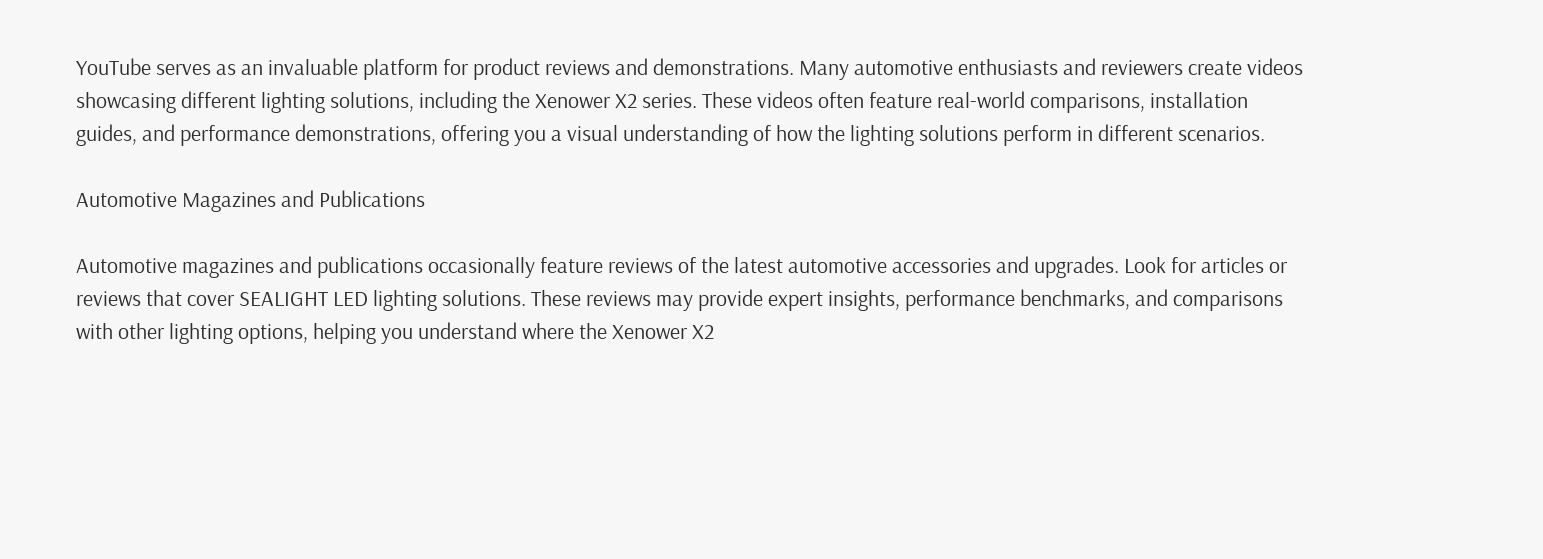YouTube serves as an invaluable platform for product reviews and demonstrations. Many automotive enthusiasts and reviewers create videos showcasing different lighting solutions, including the Xenower X2 series. These videos often feature real-world comparisons, installation guides, and performance demonstrations, offering you a visual understanding of how the lighting solutions perform in different scenarios.

Automotive Magazines and Publications

Automotive magazines and publications occasionally feature reviews of the latest automotive accessories and upgrades. Look for articles or reviews that cover SEALIGHT LED lighting solutions. These reviews may provide expert insights, performance benchmarks, and comparisons with other lighting options, helping you understand where the Xenower X2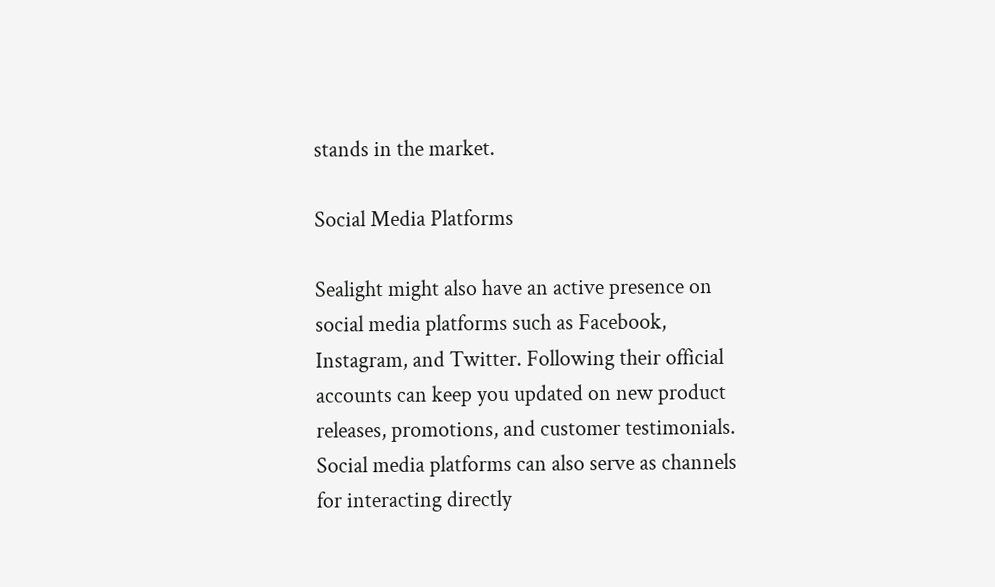stands in the market.

Social Media Platforms

Sealight might also have an active presence on social media platforms such as Facebook, Instagram, and Twitter. Following their official accounts can keep you updated on new product releases, promotions, and customer testimonials. Social media platforms can also serve as channels for interacting directly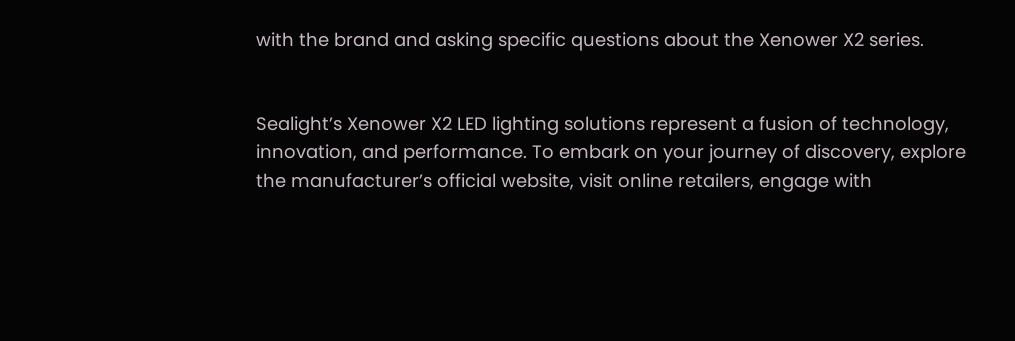with the brand and asking specific questions about the Xenower X2 series.


Sealight’s Xenower X2 LED lighting solutions represent a fusion of technology, innovation, and performance. To embark on your journey of discovery, explore the manufacturer’s official website, visit online retailers, engage with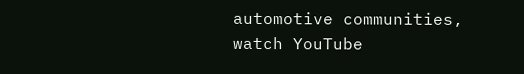automotive communities, watch YouTube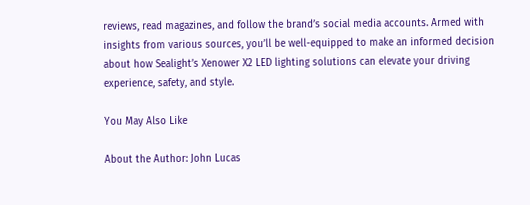reviews, read magazines, and follow the brand’s social media accounts. Armed with insights from various sources, you’ll be well-equipped to make an informed decision about how Sealight’s Xenower X2 LED lighting solutions can elevate your driving experience, safety, and style.

You May Also Like

About the Author: John Lucas